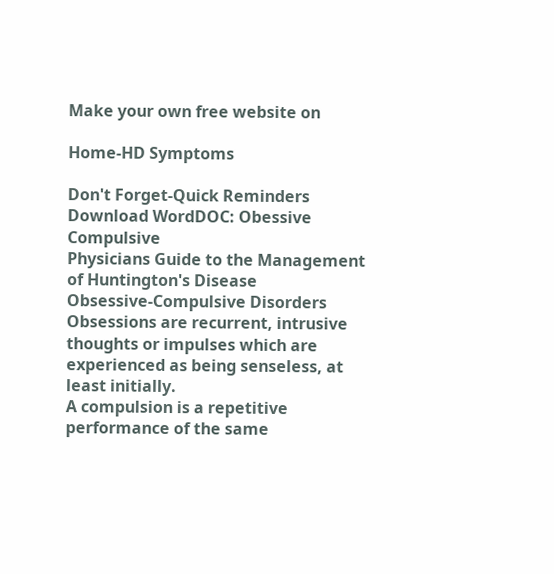Make your own free website on

Home-HD Symptoms

Don't Forget-Quick Reminders
Download WordDOC: Obessive Compulsive
Physicians Guide to the Management of Huntington's Disease
Obsessive-Compulsive Disorders
Obsessions are recurrent, intrusive thoughts or impulses which are experienced as being senseless, at least initially.
A compulsion is a repetitive performance of the same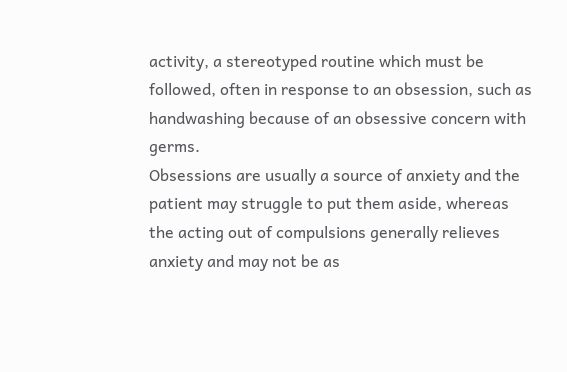activity, a stereotyped routine which must be followed, often in response to an obsession, such as handwashing because of an obsessive concern with germs.
Obsessions are usually a source of anxiety and the patient may struggle to put them aside, whereas the acting out of compulsions generally relieves anxiety and may not be as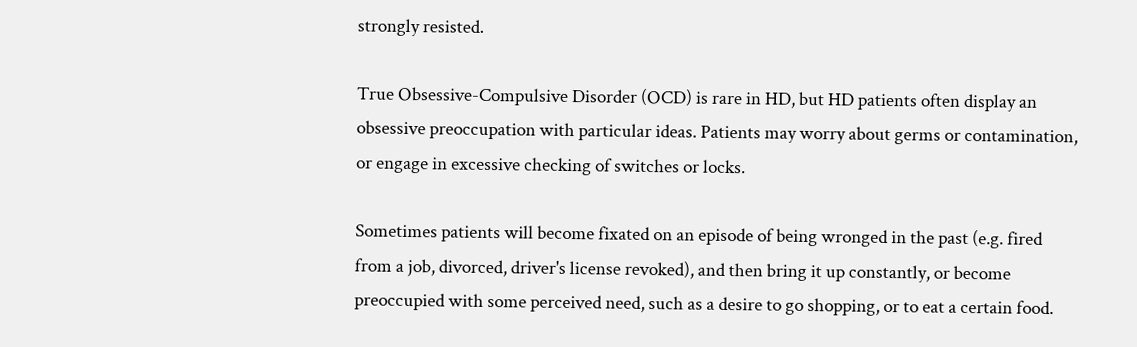strongly resisted.

True Obsessive-Compulsive Disorder (OCD) is rare in HD, but HD patients often display an obsessive preoccupation with particular ideas. Patients may worry about germs or contamination, or engage in excessive checking of switches or locks.

Sometimes patients will become fixated on an episode of being wronged in the past (e.g. fired from a job, divorced, driver's license revoked), and then bring it up constantly, or become preoccupied with some perceived need, such as a desire to go shopping, or to eat a certain food.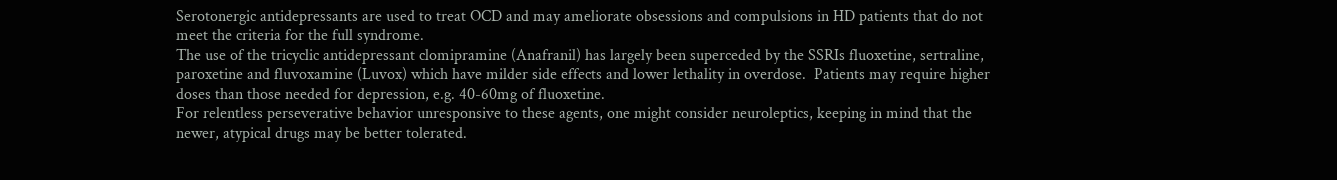Serotonergic antidepressants are used to treat OCD and may ameliorate obsessions and compulsions in HD patients that do not meet the criteria for the full syndrome.
The use of the tricyclic antidepressant clomipramine (Anafranil) has largely been superceded by the SSRIs fluoxetine, sertraline, paroxetine and fluvoxamine (Luvox) which have milder side effects and lower lethality in overdose.  Patients may require higher doses than those needed for depression, e.g. 40-60mg of fluoxetine.
For relentless perseverative behavior unresponsive to these agents, one might consider neuroleptics, keeping in mind that the newer, atypical drugs may be better tolerated.